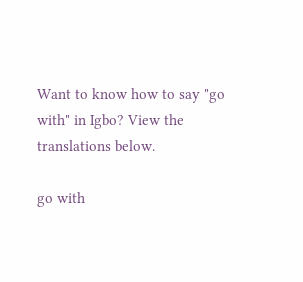Want to know how to say "go with" in Igbo? View the translations below.

go with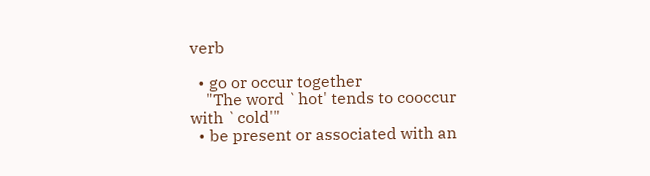verb

  • go or occur together
    "The word `hot' tends to cooccur with `cold'"
  • be present or associated with an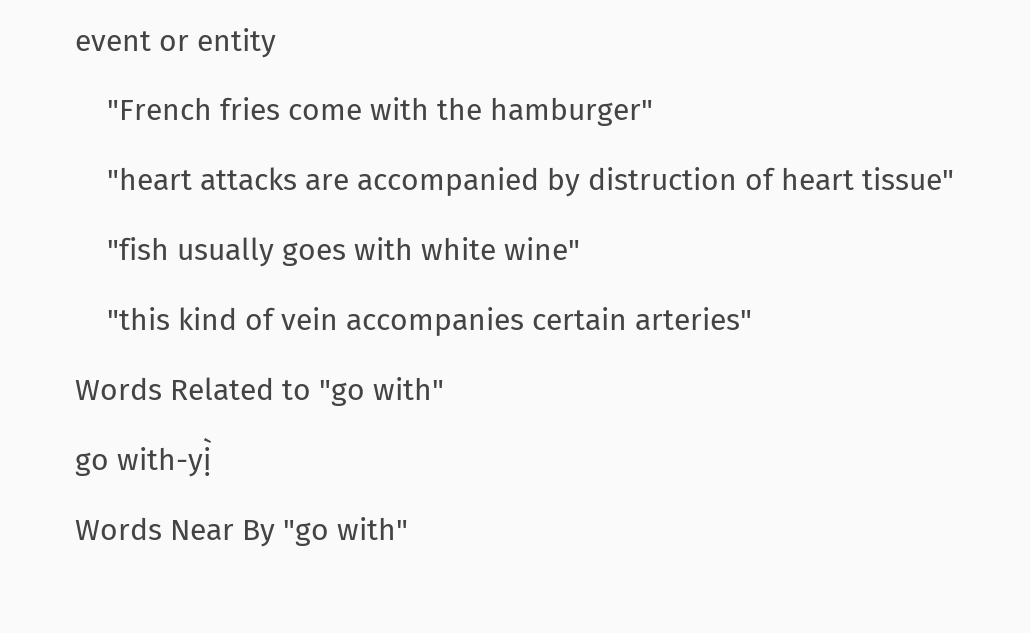event or entity
    "French fries come with the hamburger"
    "heart attacks are accompanied by distruction of heart tissue"
    "fish usually goes with white wine"
    "this kind of vein accompanies certain arteries"
Words Related to "go with"
go with-yị̀
Words Near By "go with"